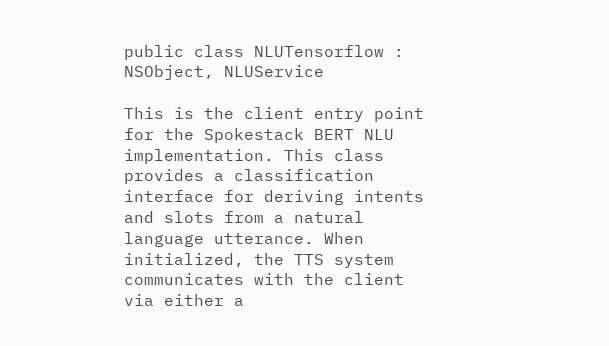public class NLUTensorflow : NSObject, NLUService

This is the client entry point for the Spokestack BERT NLU implementation. This class provides a classification interface for deriving intents and slots from a natural language utterance. When initialized, the TTS system communicates with the client via either a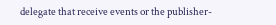delegate that receive events or the publisher-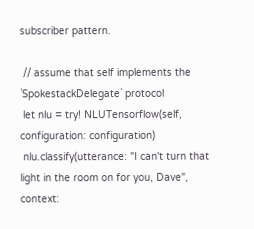subscriber pattern.

 // assume that self implements the `SpokestackDelegate` protocol
 let nlu = try! NLUTensorflow(self, configuration: configuration)
 nlu.classify(utterance: "I can't turn that light in the room on for you, Dave", context: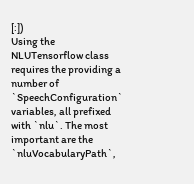[:])
Using the NLUTensorflow class requires the providing a number of `SpeechConfiguration` variables, all prefixed with `nlu`. The most important are the `nluVocabularyPath`,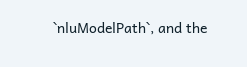`nluModelPath`, and the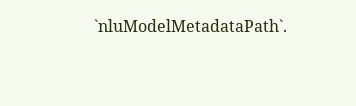`nluModelMetadataPath`.